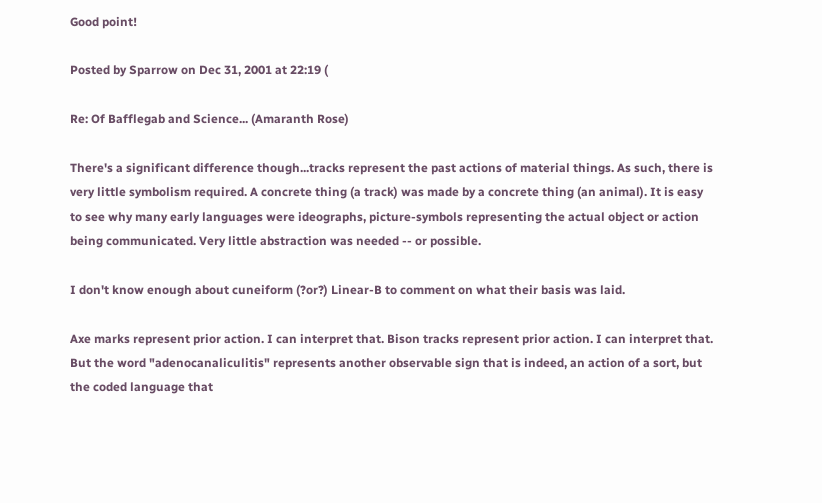Good point!

Posted by Sparrow on Dec 31, 2001 at 22:19 (

Re: Of Bafflegab and Science... (Amaranth Rose)

There's a significant difference though...tracks represent the past actions of material things. As such, there is very little symbolism required. A concrete thing (a track) was made by a concrete thing (an animal). It is easy to see why many early languages were ideographs, picture-symbols representing the actual object or action being communicated. Very little abstraction was needed -- or possible.

I don't know enough about cuneiform (?or?) Linear-B to comment on what their basis was laid.

Axe marks represent prior action. I can interpret that. Bison tracks represent prior action. I can interpret that. But the word "adenocanaliculitis" represents another observable sign that is indeed, an action of a sort, but the coded language that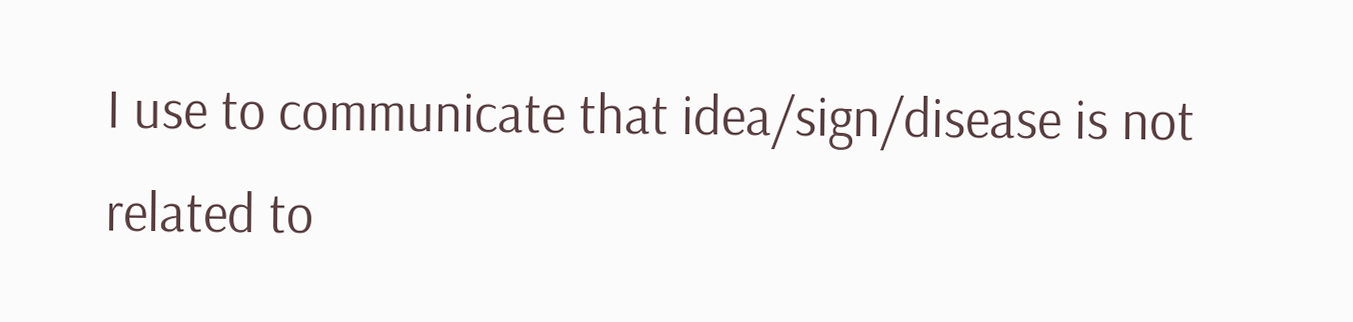I use to communicate that idea/sign/disease is not related to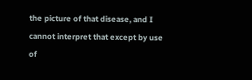the picture of that disease, and I cannot interpret that except by use of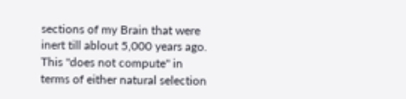sections of my Brain that were inert till ablout 5,000 years ago. This "does not compute" in terms of either natural selection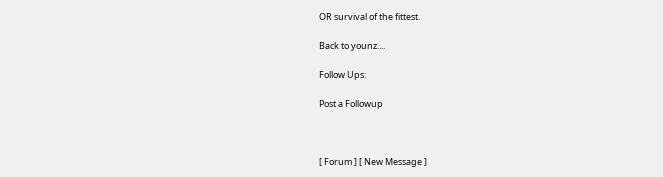OR survival of the fittest.

Back to younz....

Follow Ups:

Post a Followup



[ Forum ] [ New Message ]